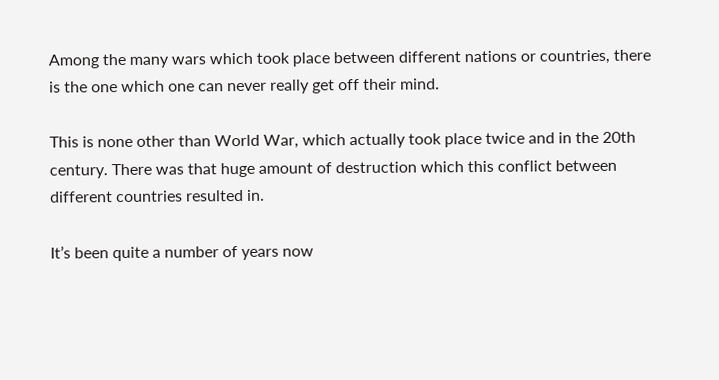Among the many wars which took place between different nations or countries, there is the one which one can never really get off their mind.

This is none other than World War, which actually took place twice and in the 20th century. There was that huge amount of destruction which this conflict between different countries resulted in.

It’s been quite a number of years now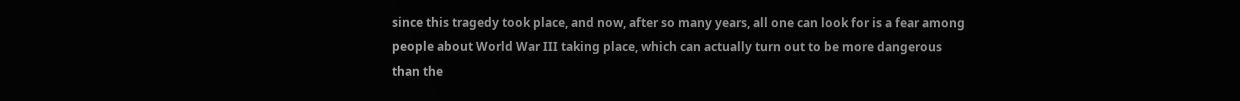since this tragedy took place, and now, after so many years, all one can look for is a fear among people about World War III taking place, which can actually turn out to be more dangerous than the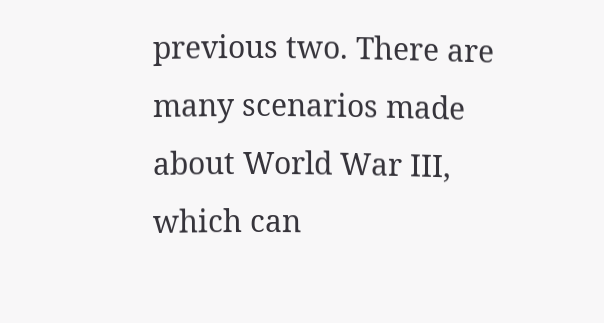previous two. There are many scenarios made about World War III, which can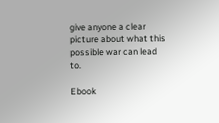give anyone a clear picture about what this possible war can lead to.

Ebook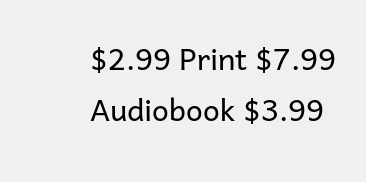$2.99 Print $7.99 Audiobook $3.99